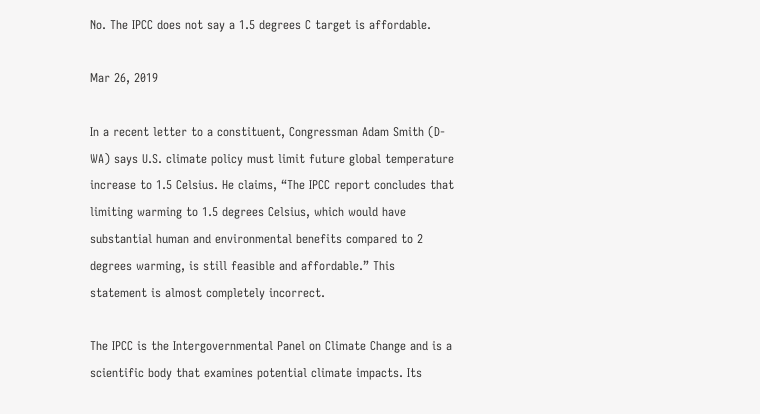No. The IPCC does not say a 1.5 degrees C target is affordable.

Mar 26, 2019

In a recent letter to a constituent, Congressman Adam Smith (D-WA) says U.S. climate policy must limit future global temperature increase to 1.5 Celsius. He claims, “The IPCC report concludes that limiting warming to 1.5 degrees Celsius, which would have substantial human and environmental benefits compared to 2 degrees warming, is still feasible and affordable.” This statement is almost completely incorrect.

The IPCC is the Intergovernmental Panel on Climate Change and is a scientific body that examines potential climate impacts. Its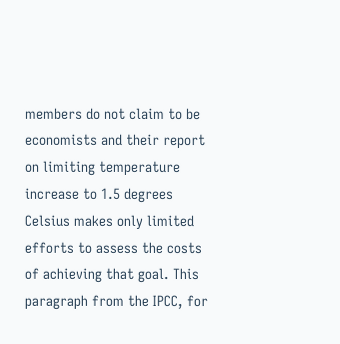members do not claim to be economists and their report on limiting temperature increase to 1.5 degrees Celsius makes only limited efforts to assess the costs of achieving that goal. This paragraph from the IPCC, for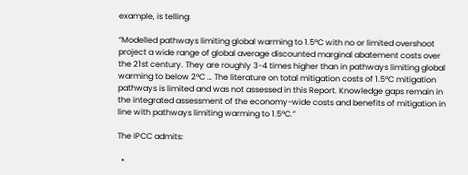example, is telling:

“Modelled pathways limiting global warming to 1.5°C with no or limited overshoot project a wide range of global average discounted marginal abatement costs over the 21st century. They are roughly 3-4 times higher than in pathways limiting global warming to below 2°C … The literature on total mitigation costs of 1.5°C mitigation pathways is limited and was not assessed in this Report. Knowledge gaps remain in the integrated assessment of the economy-wide costs and benefits of mitigation in line with pathways limiting warming to 1.5°C.”

The IPCC admits:

  •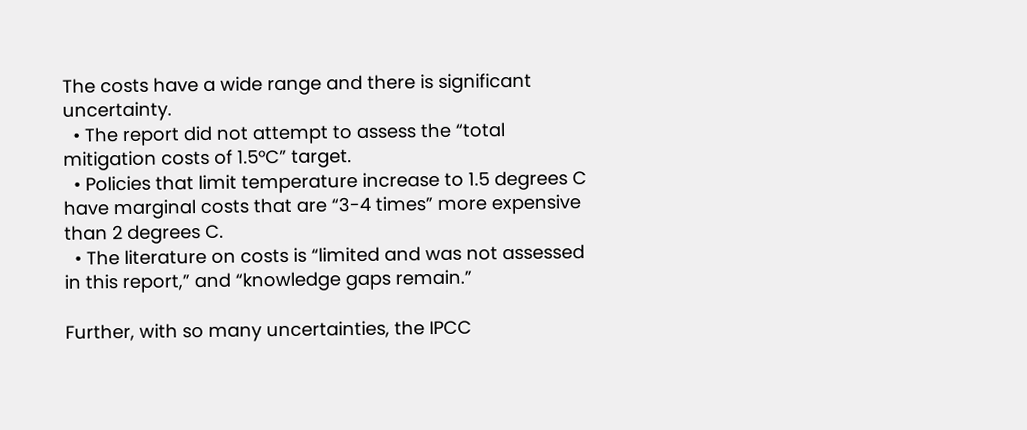The costs have a wide range and there is significant uncertainty.
  • The report did not attempt to assess the “total mitigation costs of 1.5°C” target.
  • Policies that limit temperature increase to 1.5 degrees C have marginal costs that are “3-4 times” more expensive than 2 degrees C.
  • The literature on costs is “limited and was not assessed in this report,” and “knowledge gaps remain.”

Further, with so many uncertainties, the IPCC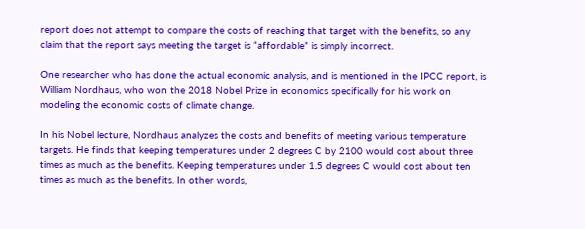report does not attempt to compare the costs of reaching that target with the benefits, so any claim that the report says meeting the target is “affordable” is simply incorrect.

One researcher who has done the actual economic analysis, and is mentioned in the IPCC report, is William Nordhaus, who won the 2018 Nobel Prize in economics specifically for his work on modeling the economic costs of climate change.

In his Nobel lecture, Nordhaus analyzes the costs and benefits of meeting various temperature targets. He finds that keeping temperatures under 2 degrees C by 2100 would cost about three times as much as the benefits. Keeping temperatures under 1.5 degrees C would cost about ten times as much as the benefits. In other words,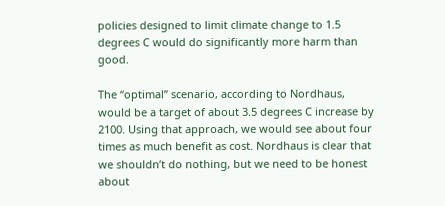policies designed to limit climate change to 1.5 degrees C would do significantly more harm than good.

The “optimal” scenario, according to Nordhaus, would be a target of about 3.5 degrees C increase by 2100. Using that approach, we would see about four times as much benefit as cost. Nordhaus is clear that we shouldn’t do nothing, but we need to be honest about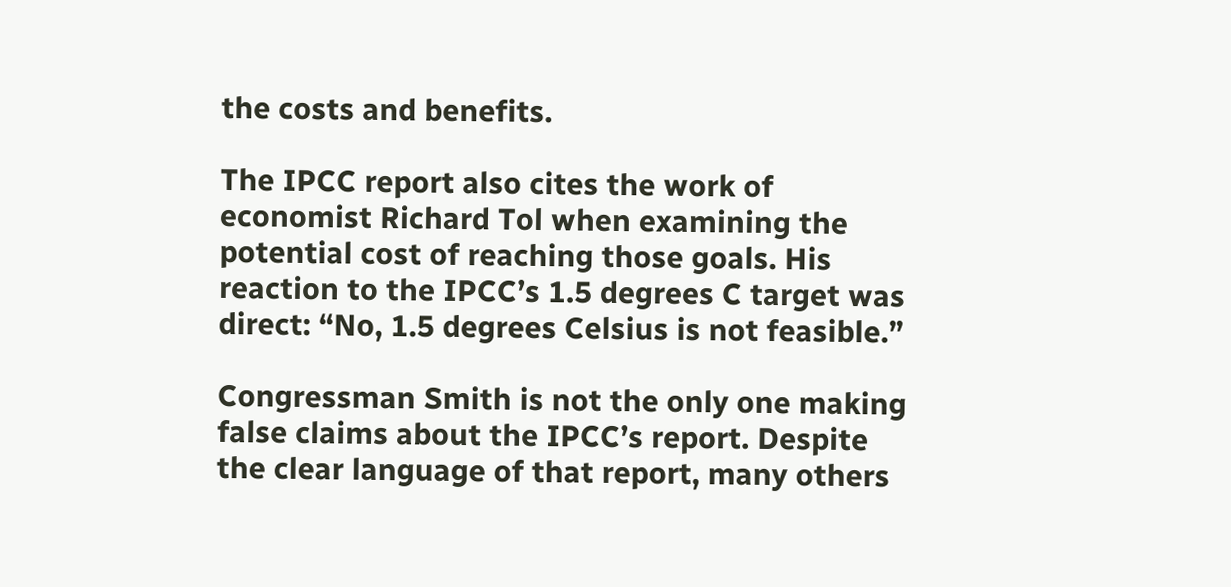the costs and benefits.

The IPCC report also cites the work of economist Richard Tol when examining the potential cost of reaching those goals. His reaction to the IPCC’s 1.5 degrees C target was direct: “No, 1.5 degrees Celsius is not feasible.”

Congressman Smith is not the only one making false claims about the IPCC’s report. Despite the clear language of that report, many others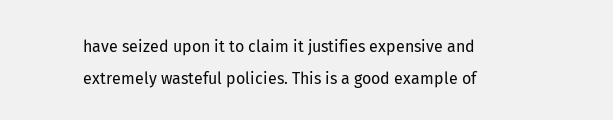have seized upon it to claim it justifies expensive and extremely wasteful policies. This is a good example of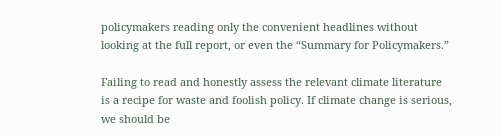policymakers reading only the convenient headlines without looking at the full report, or even the “Summary for Policymakers.”

Failing to read and honestly assess the relevant climate literature is a recipe for waste and foolish policy. If climate change is serious, we should be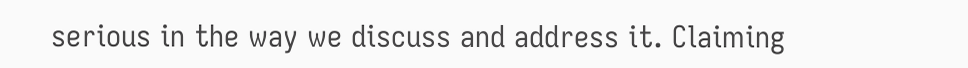serious in the way we discuss and address it. Claiming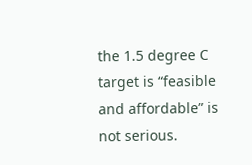the 1.5 degree C target is “feasible and affordable” is not serious.